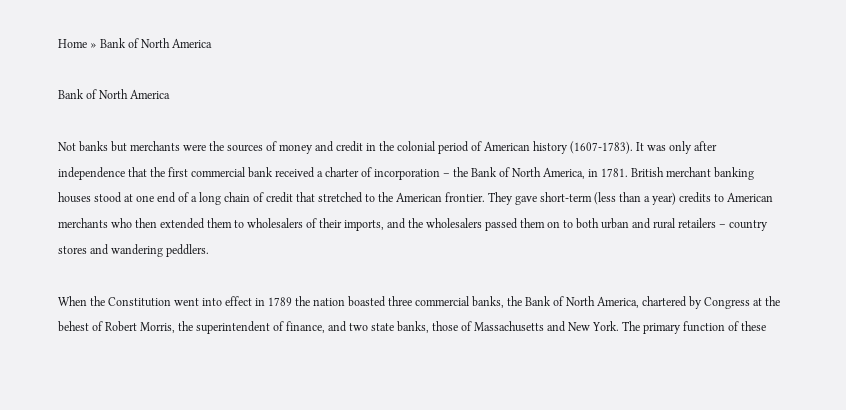Home » Bank of North America

Bank of North America

Not banks but merchants were the sources of money and credit in the colonial period of American history (1607-1783). It was only after independence that the first commercial bank received a charter of incorporation – the Bank of North America, in 1781. British merchant banking houses stood at one end of a long chain of credit that stretched to the American frontier. They gave short-term (less than a year) credits to American merchants who then extended them to wholesalers of their imports, and the wholesalers passed them on to both urban and rural retailers – country stores and wandering peddlers.

When the Constitution went into effect in 1789 the nation boasted three commercial banks, the Bank of North America, chartered by Congress at the behest of Robert Morris, the superintendent of finance, and two state banks, those of Massachusetts and New York. The primary function of these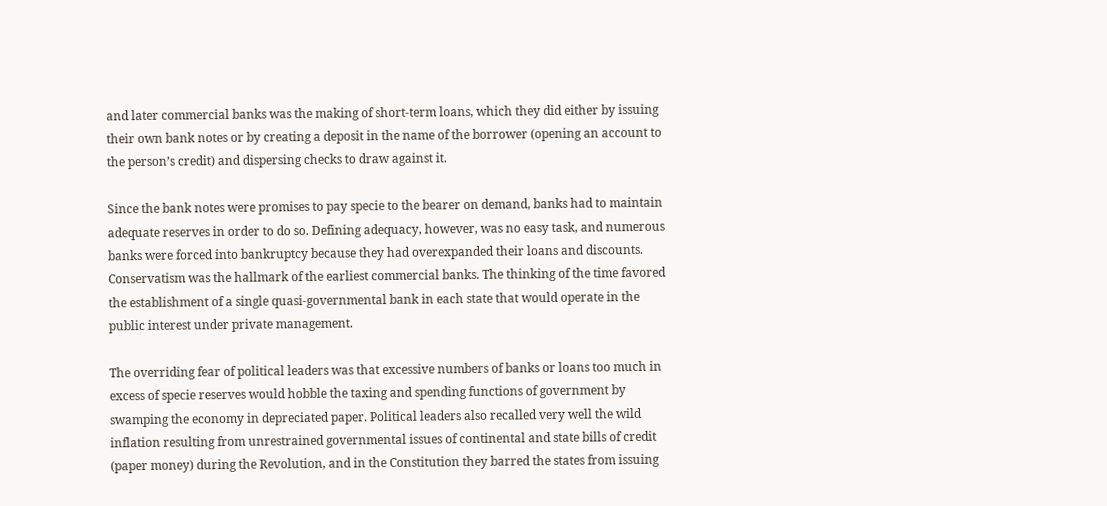and later commercial banks was the making of short-term loans, which they did either by issuing their own bank notes or by creating a deposit in the name of the borrower (opening an account to the person’s credit) and dispersing checks to draw against it.

Since the bank notes were promises to pay specie to the bearer on demand, banks had to maintain adequate reserves in order to do so. Defining adequacy, however, was no easy task, and numerous banks were forced into bankruptcy because they had overexpanded their loans and discounts. Conservatism was the hallmark of the earliest commercial banks. The thinking of the time favored the establishment of a single quasi-governmental bank in each state that would operate in the public interest under private management.

The overriding fear of political leaders was that excessive numbers of banks or loans too much in excess of specie reserves would hobble the taxing and spending functions of government by swamping the economy in depreciated paper. Political leaders also recalled very well the wild inflation resulting from unrestrained governmental issues of continental and state bills of credit (paper money) during the Revolution, and in the Constitution they barred the states from issuing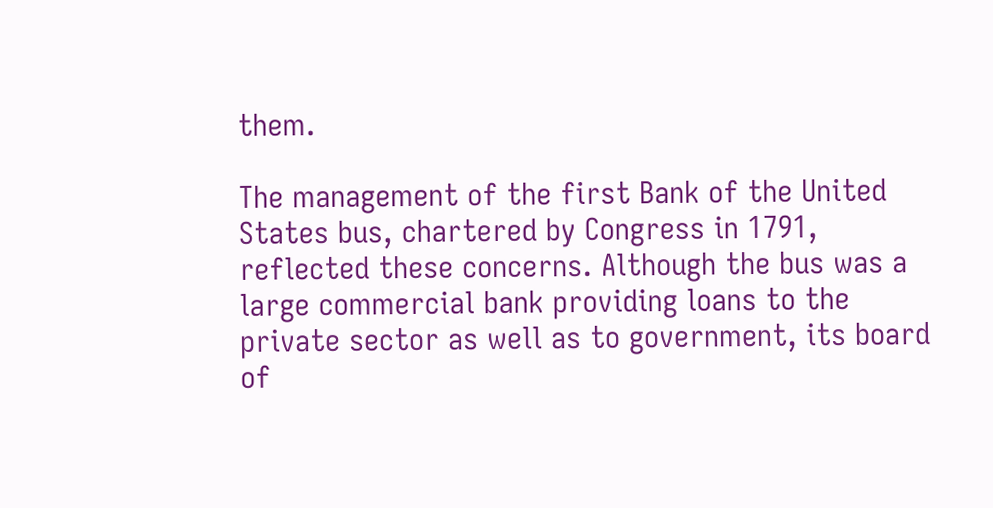them.

The management of the first Bank of the United States bus, chartered by Congress in 1791, reflected these concerns. Although the bus was a large commercial bank providing loans to the private sector as well as to government, its board of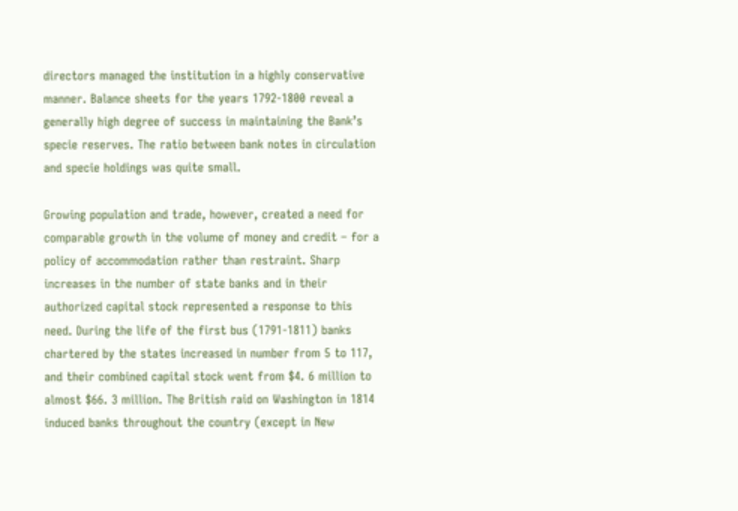directors managed the institution in a highly conservative manner. Balance sheets for the years 1792-1800 reveal a generally high degree of success in maintaining the Bank’s specie reserves. The ratio between bank notes in circulation and specie holdings was quite small.

Growing population and trade, however, created a need for comparable growth in the volume of money and credit – for a policy of accommodation rather than restraint. Sharp increases in the number of state banks and in their authorized capital stock represented a response to this need. During the life of the first bus (1791-1811) banks chartered by the states increased in number from 5 to 117, and their combined capital stock went from $4. 6 million to almost $66. 3 million. The British raid on Washington in 1814 induced banks throughout the country (except in New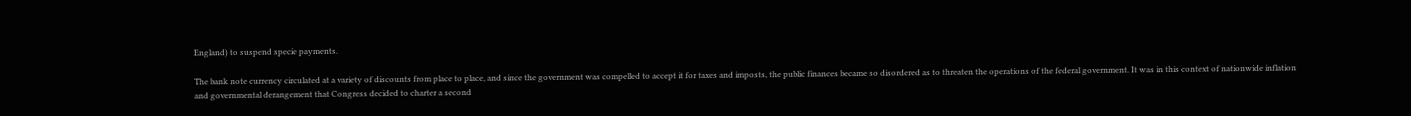England) to suspend specie payments.

The bank note currency circulated at a variety of discounts from place to place, and since the government was compelled to accept it for taxes and imposts, the public finances became so disordered as to threaten the operations of the federal government. It was in this context of nationwide inflation and governmental derangement that Congress decided to charter a second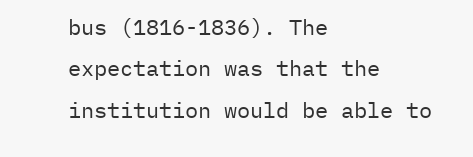bus (1816-1836). The expectation was that the institution would be able to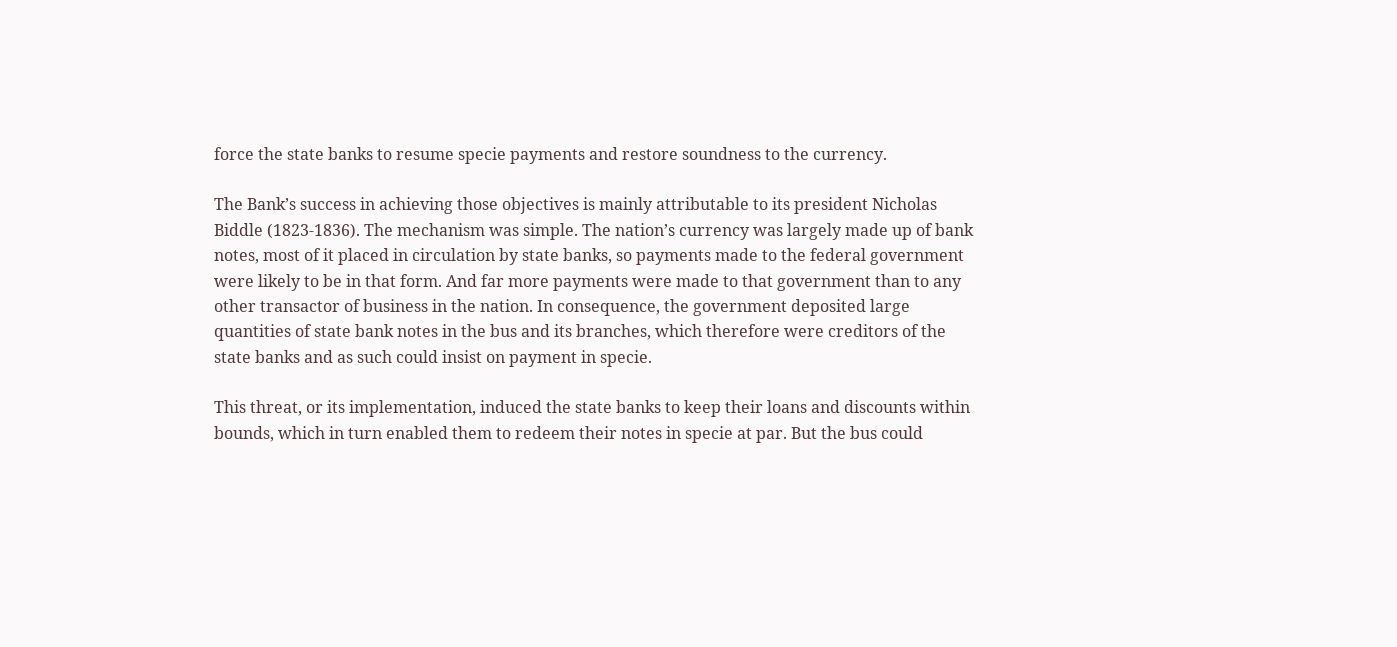force the state banks to resume specie payments and restore soundness to the currency.

The Bank’s success in achieving those objectives is mainly attributable to its president Nicholas Biddle (1823-1836). The mechanism was simple. The nation’s currency was largely made up of bank notes, most of it placed in circulation by state banks, so payments made to the federal government were likely to be in that form. And far more payments were made to that government than to any other transactor of business in the nation. In consequence, the government deposited large quantities of state bank notes in the bus and its branches, which therefore were creditors of the state banks and as such could insist on payment in specie.

This threat, or its implementation, induced the state banks to keep their loans and discounts within bounds, which in turn enabled them to redeem their notes in specie at par. But the bus could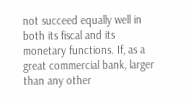not succeed equally well in both its fiscal and its monetary functions. If, as a great commercial bank, larger than any other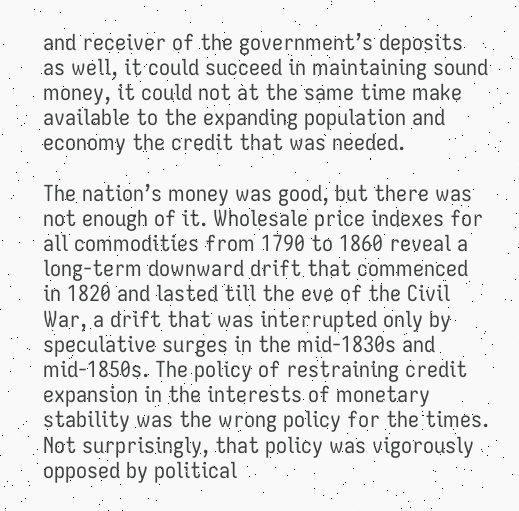and receiver of the government’s deposits as well, it could succeed in maintaining sound money, it could not at the same time make available to the expanding population and economy the credit that was needed.

The nation’s money was good, but there was not enough of it. Wholesale price indexes for all commodities from 1790 to 1860 reveal a long-term downward drift that commenced in 1820 and lasted till the eve of the Civil War, a drift that was interrupted only by speculative surges in the mid-1830s and mid-1850s. The policy of restraining credit expansion in the interests of monetary stability was the wrong policy for the times. Not surprisingly, that policy was vigorously opposed by political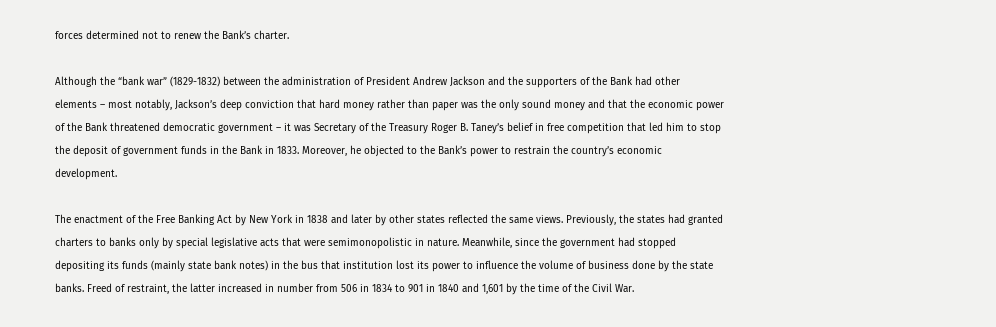forces determined not to renew the Bank’s charter.

Although the “bank war” (1829-1832) between the administration of President Andrew Jackson and the supporters of the Bank had other elements – most notably, Jackson’s deep conviction that hard money rather than paper was the only sound money and that the economic power of the Bank threatened democratic government – it was Secretary of the Treasury Roger B. Taney’s belief in free competition that led him to stop the deposit of government funds in the Bank in 1833. Moreover, he objected to the Bank’s power to restrain the country’s economic development.

The enactment of the Free Banking Act by New York in 1838 and later by other states reflected the same views. Previously, the states had granted charters to banks only by special legislative acts that were semimonopolistic in nature. Meanwhile, since the government had stopped depositing its funds (mainly state bank notes) in the bus that institution lost its power to influence the volume of business done by the state banks. Freed of restraint, the latter increased in number from 506 in 1834 to 901 in 1840 and 1,601 by the time of the Civil War.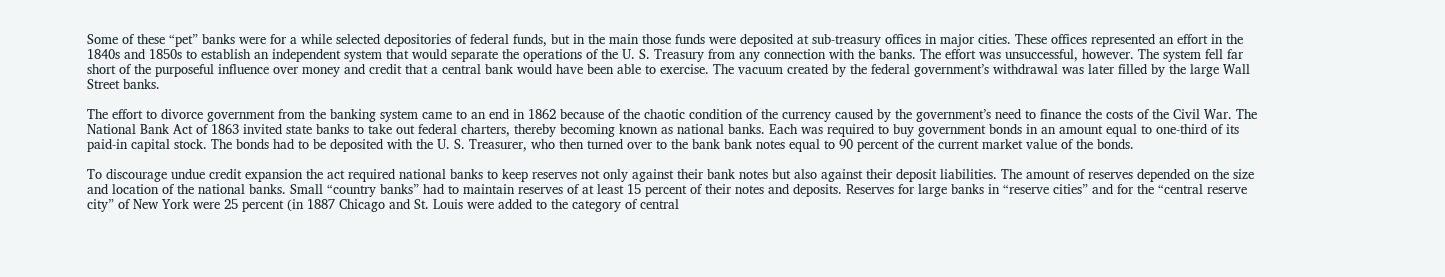Some of these “pet” banks were for a while selected depositories of federal funds, but in the main those funds were deposited at sub-treasury offices in major cities. These offices represented an effort in the 1840s and 1850s to establish an independent system that would separate the operations of the U. S. Treasury from any connection with the banks. The effort was unsuccessful, however. The system fell far short of the purposeful influence over money and credit that a central bank would have been able to exercise. The vacuum created by the federal government’s withdrawal was later filled by the large Wall Street banks.

The effort to divorce government from the banking system came to an end in 1862 because of the chaotic condition of the currency caused by the government’s need to finance the costs of the Civil War. The National Bank Act of 1863 invited state banks to take out federal charters, thereby becoming known as national banks. Each was required to buy government bonds in an amount equal to one-third of its paid-in capital stock. The bonds had to be deposited with the U. S. Treasurer, who then turned over to the bank bank notes equal to 90 percent of the current market value of the bonds.

To discourage undue credit expansion the act required national banks to keep reserves not only against their bank notes but also against their deposit liabilities. The amount of reserves depended on the size and location of the national banks. Small “country banks” had to maintain reserves of at least 15 percent of their notes and deposits. Reserves for large banks in “reserve cities” and for the “central reserve city” of New York were 25 percent (in 1887 Chicago and St. Louis were added to the category of central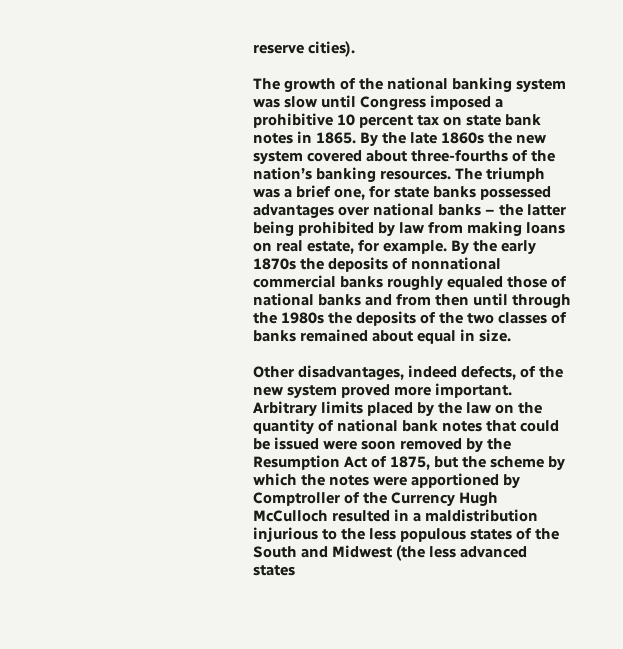reserve cities).

The growth of the national banking system was slow until Congress imposed a prohibitive 10 percent tax on state bank notes in 1865. By the late 1860s the new system covered about three-fourths of the nation’s banking resources. The triumph was a brief one, for state banks possessed advantages over national banks – the latter being prohibited by law from making loans on real estate, for example. By the early 1870s the deposits of nonnational commercial banks roughly equaled those of national banks and from then until through the 1980s the deposits of the two classes of banks remained about equal in size.

Other disadvantages, indeed defects, of the new system proved more important. Arbitrary limits placed by the law on the quantity of national bank notes that could be issued were soon removed by the Resumption Act of 1875, but the scheme by which the notes were apportioned by Comptroller of the Currency Hugh McCulloch resulted in a maldistribution injurious to the less populous states of the South and Midwest (the less advanced states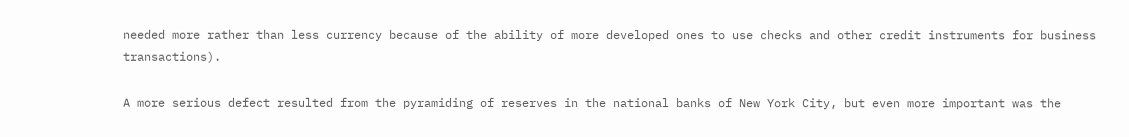needed more rather than less currency because of the ability of more developed ones to use checks and other credit instruments for business transactions).

A more serious defect resulted from the pyramiding of reserves in the national banks of New York City, but even more important was the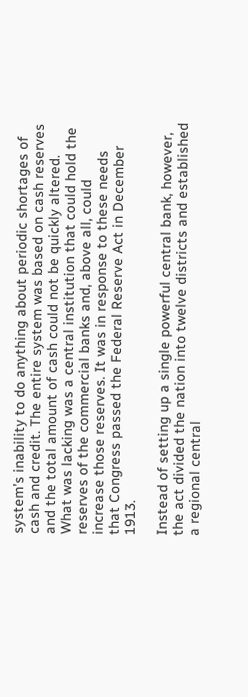system’s inability to do anything about periodic shortages of cash and credit. The entire system was based on cash reserves and the total amount of cash could not be quickly altered. What was lacking was a central institution that could hold the reserves of the commercial banks and, above all, could increase those reserves. It was in response to these needs that Congress passed the Federal Reserve Act in December 1913.

Instead of setting up a single powerful central bank, however, the act divided the nation into twelve districts and established a regional central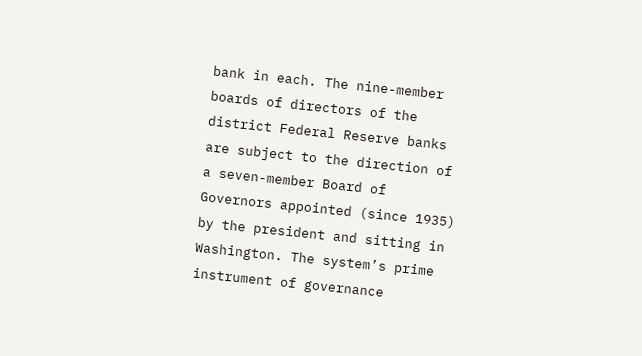bank in each. The nine-member boards of directors of the district Federal Reserve banks are subject to the direction of a seven-member Board of Governors appointed (since 1935) by the president and sitting in Washington. The system’s prime instrument of governance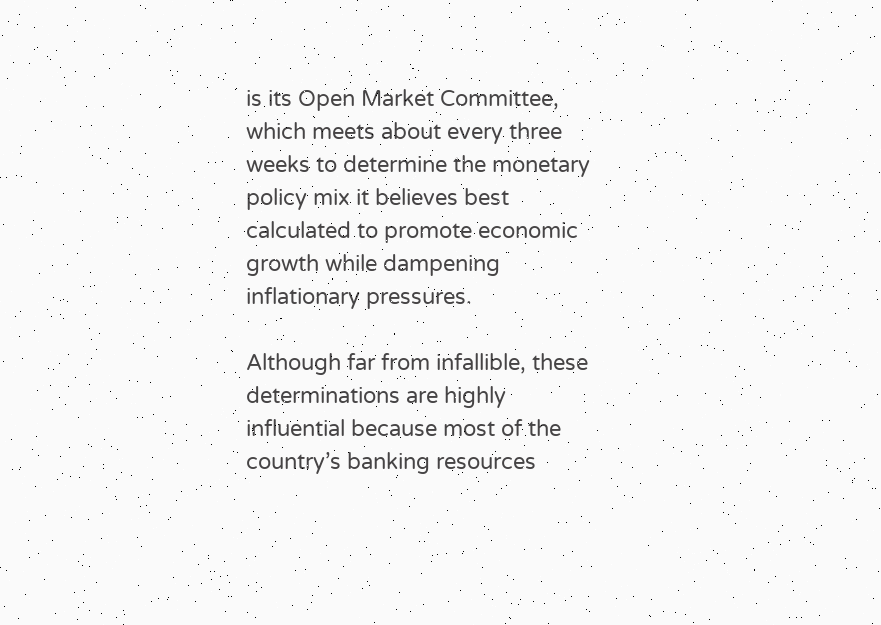is its Open Market Committee, which meets about every three weeks to determine the monetary policy mix it believes best calculated to promote economic growth while dampening inflationary pressures.

Although far from infallible, these determinations are highly influential because most of the country’s banking resources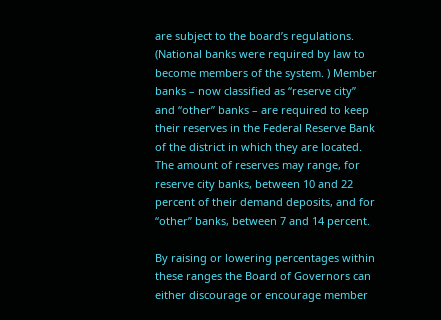are subject to the board’s regulations. (National banks were required by law to become members of the system. ) Member banks – now classified as “reserve city” and “other” banks – are required to keep their reserves in the Federal Reserve Bank of the district in which they are located. The amount of reserves may range, for reserve city banks, between 10 and 22 percent of their demand deposits, and for “other” banks, between 7 and 14 percent.

By raising or lowering percentages within these ranges the Board of Governors can either discourage or encourage member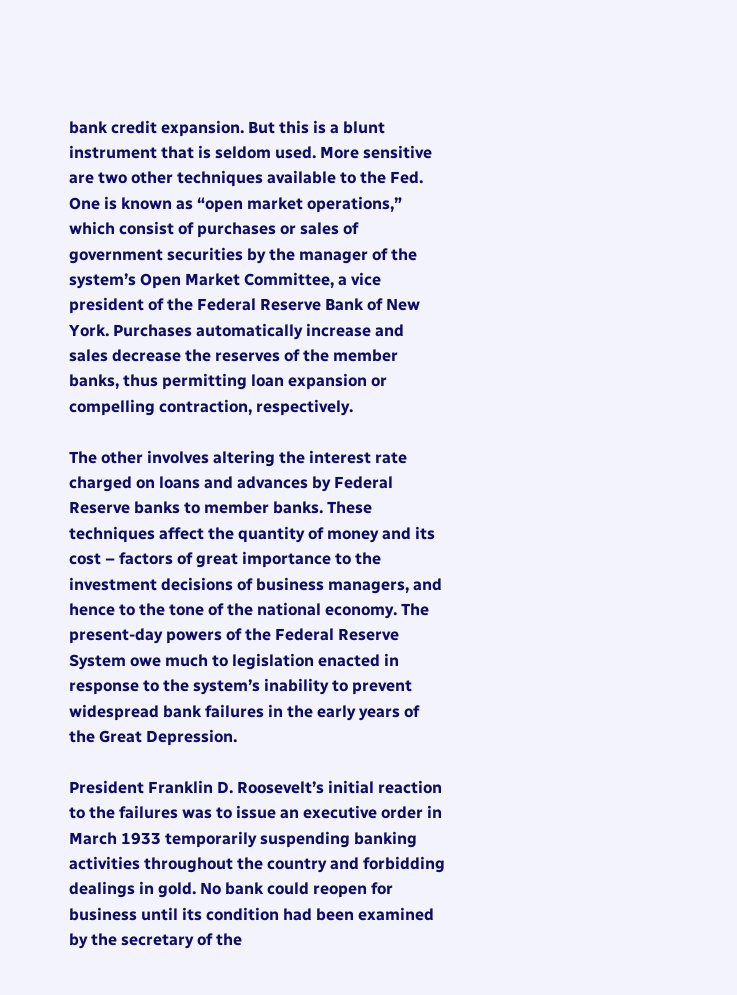bank credit expansion. But this is a blunt instrument that is seldom used. More sensitive are two other techniques available to the Fed. One is known as “open market operations,” which consist of purchases or sales of government securities by the manager of the system’s Open Market Committee, a vice president of the Federal Reserve Bank of New York. Purchases automatically increase and sales decrease the reserves of the member banks, thus permitting loan expansion or compelling contraction, respectively.

The other involves altering the interest rate charged on loans and advances by Federal Reserve banks to member banks. These techniques affect the quantity of money and its cost – factors of great importance to the investment decisions of business managers, and hence to the tone of the national economy. The present-day powers of the Federal Reserve System owe much to legislation enacted in response to the system’s inability to prevent widespread bank failures in the early years of the Great Depression.

President Franklin D. Roosevelt’s initial reaction to the failures was to issue an executive order in March 1933 temporarily suspending banking activities throughout the country and forbidding dealings in gold. No bank could reopen for business until its condition had been examined by the secretary of the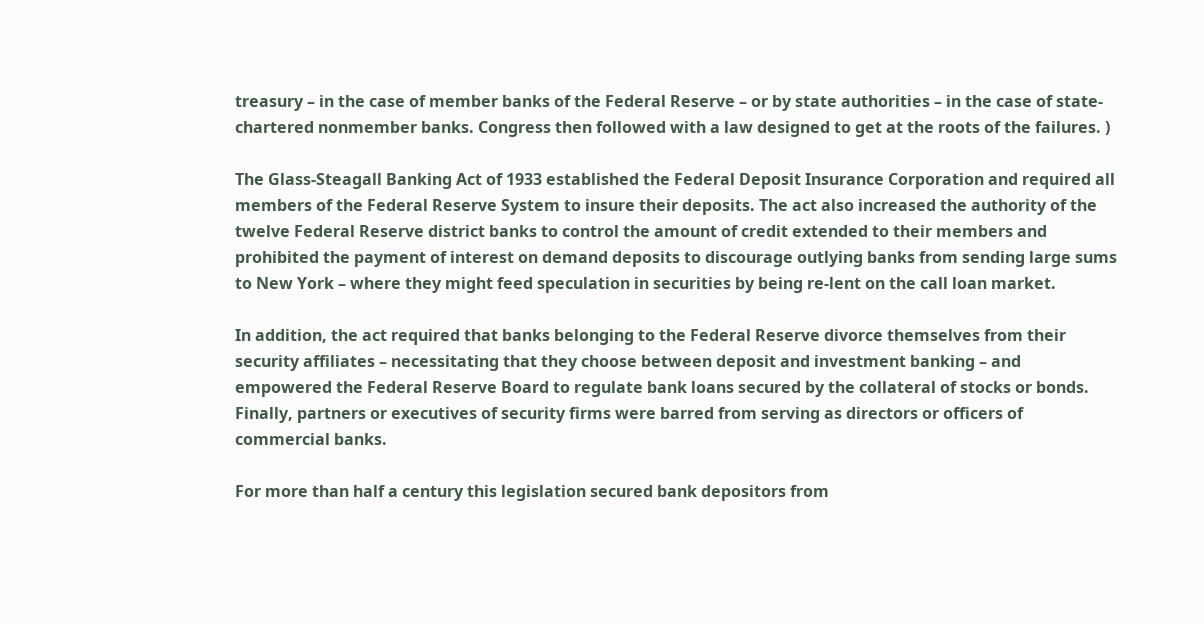treasury – in the case of member banks of the Federal Reserve – or by state authorities – in the case of state-chartered nonmember banks. Congress then followed with a law designed to get at the roots of the failures. )

The Glass-Steagall Banking Act of 1933 established the Federal Deposit Insurance Corporation and required all members of the Federal Reserve System to insure their deposits. The act also increased the authority of the twelve Federal Reserve district banks to control the amount of credit extended to their members and prohibited the payment of interest on demand deposits to discourage outlying banks from sending large sums to New York – where they might feed speculation in securities by being re-lent on the call loan market.

In addition, the act required that banks belonging to the Federal Reserve divorce themselves from their security affiliates – necessitating that they choose between deposit and investment banking – and empowered the Federal Reserve Board to regulate bank loans secured by the collateral of stocks or bonds. Finally, partners or executives of security firms were barred from serving as directors or officers of commercial banks.

For more than half a century this legislation secured bank depositors from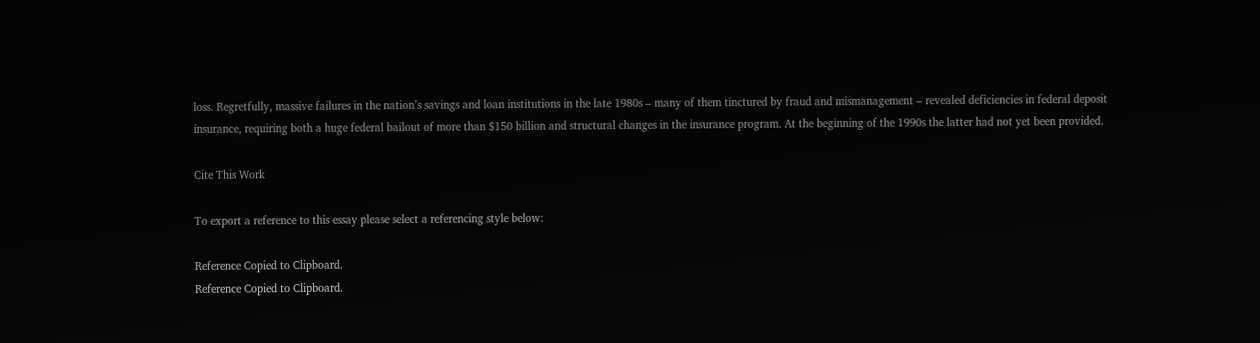loss. Regretfully, massive failures in the nation’s savings and loan institutions in the late 1980s – many of them tinctured by fraud and mismanagement – revealed deficiencies in federal deposit insurance, requiring both a huge federal bailout of more than $150 billion and structural changes in the insurance program. At the beginning of the 1990s the latter had not yet been provided.

Cite This Work

To export a reference to this essay please select a referencing style below:

Reference Copied to Clipboard.
Reference Copied to Clipboard.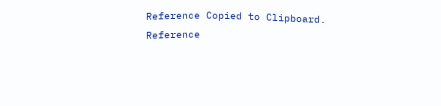Reference Copied to Clipboard.
Reference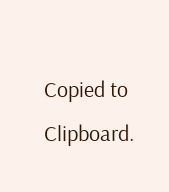Copied to Clipboard.